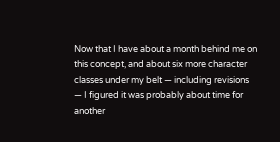Now that I have about a month behind me on this concept, and about six more character classes under my belt — including revisions — I figured it was probably about time for another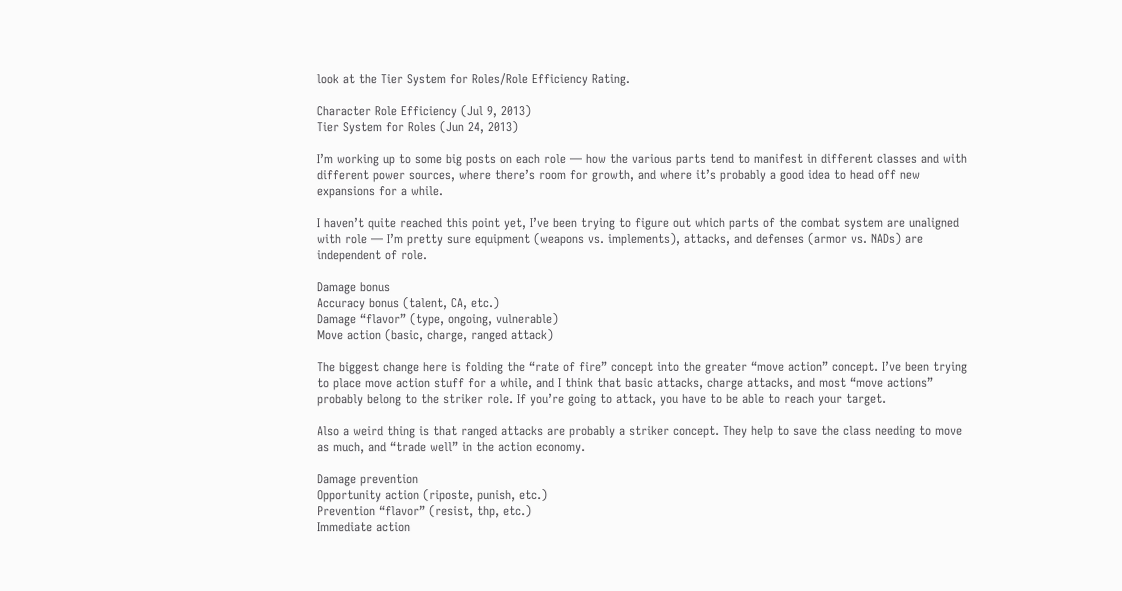look at the Tier System for Roles/Role Efficiency Rating.

Character Role Efficiency (Jul 9, 2013)
Tier System for Roles (Jun 24, 2013)

I’m working up to some big posts on each role — how the various parts tend to manifest in different classes and with different power sources, where there’s room for growth, and where it’s probably a good idea to head off new expansions for a while.

I haven’t quite reached this point yet, I’ve been trying to figure out which parts of the combat system are unaligned with role — I’m pretty sure equipment (weapons vs. implements), attacks, and defenses (armor vs. NADs) are independent of role.

Damage bonus
Accuracy bonus (talent, CA, etc.)
Damage “flavor” (type, ongoing, vulnerable)
Move action (basic, charge, ranged attack)

The biggest change here is folding the “rate of fire” concept into the greater “move action” concept. I’ve been trying to place move action stuff for a while, and I think that basic attacks, charge attacks, and most “move actions” probably belong to the striker role. If you’re going to attack, you have to be able to reach your target.

Also a weird thing is that ranged attacks are probably a striker concept. They help to save the class needing to move as much, and “trade well” in the action economy.

Damage prevention
Opportunity action (riposte, punish, etc.)
Prevention “flavor” (resist, thp, etc.)
Immediate action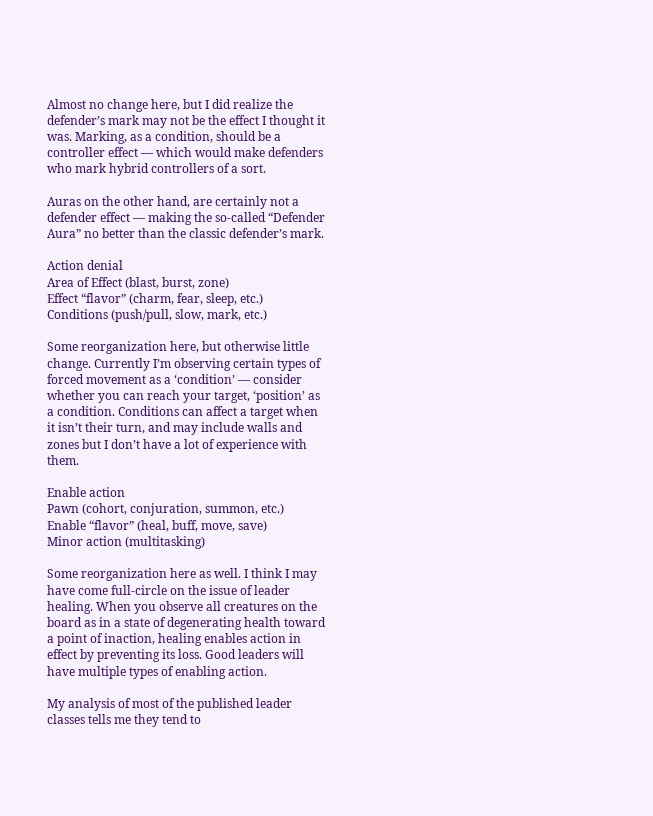Almost no change here, but I did realize the defender’s mark may not be the effect I thought it was. Marking, as a condition, should be a controller effect — which would make defenders who mark hybrid controllers of a sort.

Auras on the other hand, are certainly not a defender effect — making the so-called “Defender Aura” no better than the classic defender’s mark.

Action denial
Area of Effect (blast, burst, zone)
Effect “flavor” (charm, fear, sleep, etc.)
Conditions (push/pull, slow, mark, etc.)

Some reorganization here, but otherwise little change. Currently I’m observing certain types of forced movement as a ‘condition’ — consider whether you can reach your target, ‘position’ as a condition. Conditions can affect a target when it isn’t their turn, and may include walls and zones but I don’t have a lot of experience with them.

Enable action
Pawn (cohort, conjuration, summon, etc.)
Enable “flavor” (heal, buff, move, save)
Minor action (multitasking)

Some reorganization here as well. I think I may have come full-circle on the issue of leader healing. When you observe all creatures on the board as in a state of degenerating health toward a point of inaction, healing enables action in effect by preventing its loss. Good leaders will have multiple types of enabling action.

My analysis of most of the published leader classes tells me they tend to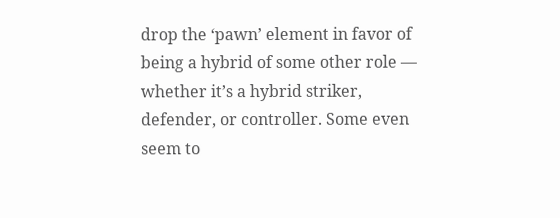drop the ‘pawn’ element in favor of being a hybrid of some other role — whether it’s a hybrid striker, defender, or controller. Some even seem to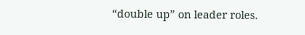“double up” on leader roles.